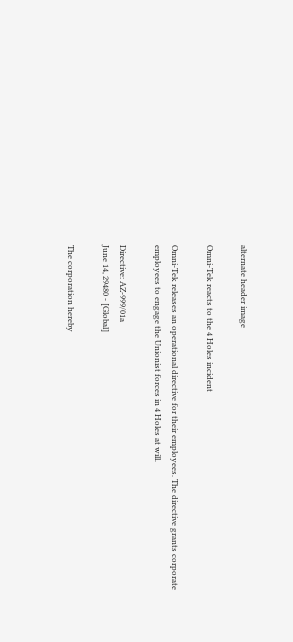alternate header image

Omni-Tek reacts to the 4 Holes incident

Omni-Tek releases an operational directive for their employees. The directive grants corporate employees to engage the Unionist forces in 4 Holes at will.

Directive: AZ-999/01a
June 14, 29480 - [Global]

The corporation hereby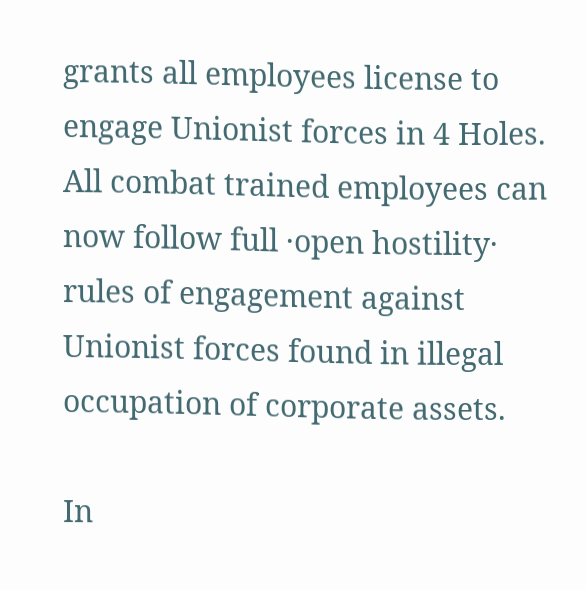grants all employees license to engage Unionist forces in 4 Holes. All combat trained employees can now follow full ·open hostility· rules of engagement against Unionist forces found in illegal occupation of corporate assets.

In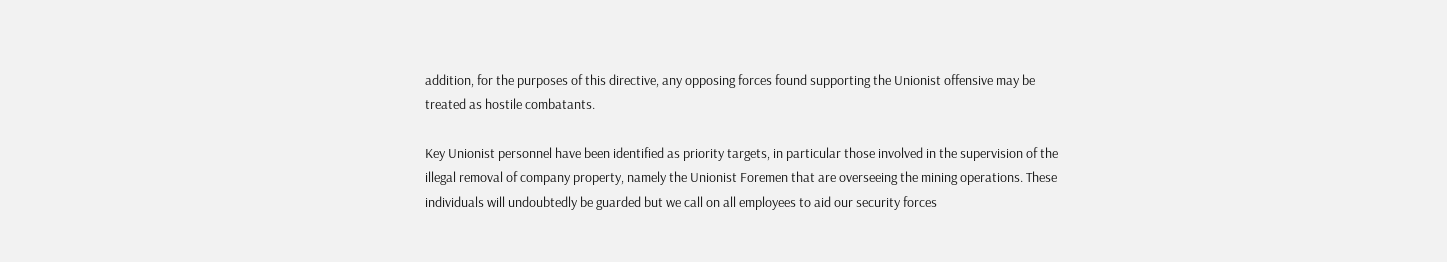addition, for the purposes of this directive, any opposing forces found supporting the Unionist offensive may be treated as hostile combatants.

Key Unionist personnel have been identified as priority targets, in particular those involved in the supervision of the illegal removal of company property, namely the Unionist Foremen that are overseeing the mining operations. These individuals will undoubtedly be guarded but we call on all employees to aid our security forces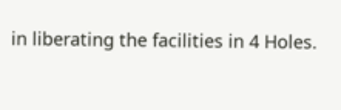in liberating the facilities in 4 Holes.